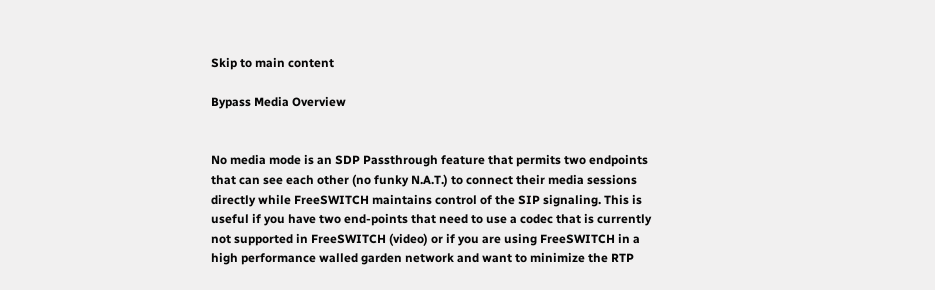Skip to main content

Bypass Media Overview


No media mode is an SDP Passthrough feature that permits two endpoints that can see each other (no funky N.A.T.) to connect their media sessions directly while FreeSWITCH maintains control of the SIP signaling. This is useful if you have two end-points that need to use a codec that is currently not supported in FreeSWITCH (video) or if you are using FreeSWITCH in a high performance walled garden network and want to minimize the RTP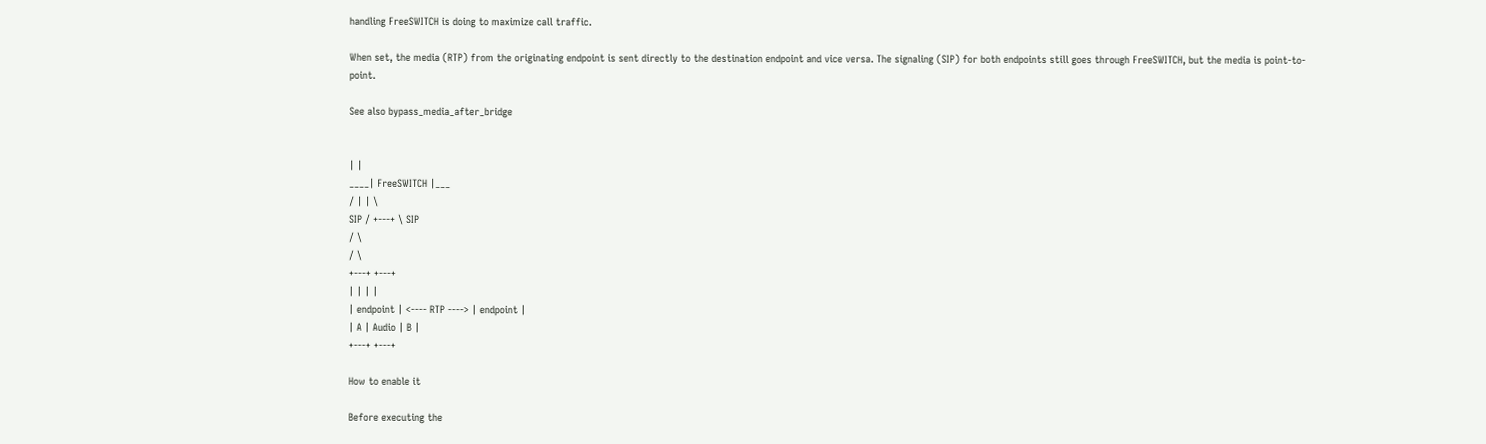handling FreeSWITCH is doing to maximize call traffic.

When set, the media (RTP) from the originating endpoint is sent directly to the destination endpoint and vice versa. The signaling (SIP) for both endpoints still goes through FreeSWITCH, but the media is point-to-point.

See also bypass_media_after_bridge


| |
____| FreeSWITCH |___
/ | | \
SIP / +---+ \ SIP
/ \
/ \
+---+ +---+
| | | |
| endpoint | <---- RTP ----> | endpoint |
| A | Audio | B |
+---+ +---+

How to enable it

Before executing the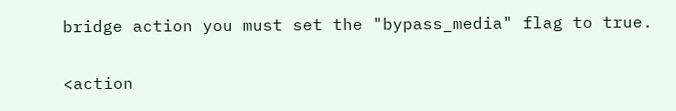bridge action you must set the "bypass_media" flag to true.

<action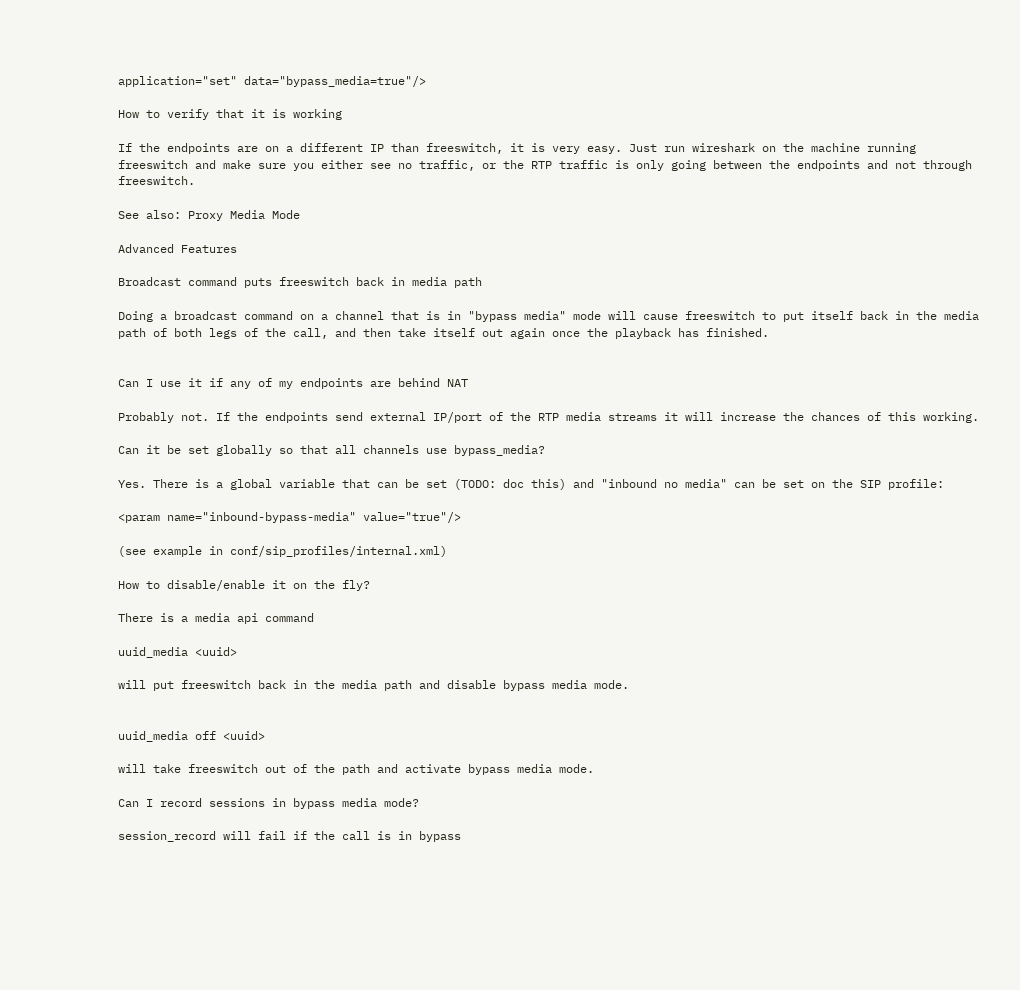application="set" data="bypass_media=true"/>

How to verify that it is working

If the endpoints are on a different IP than freeswitch, it is very easy. Just run wireshark on the machine running freeswitch and make sure you either see no traffic, or the RTP traffic is only going between the endpoints and not through freeswitch.

See also: Proxy Media Mode

Advanced Features

Broadcast command puts freeswitch back in media path

Doing a broadcast command on a channel that is in "bypass media" mode will cause freeswitch to put itself back in the media path of both legs of the call, and then take itself out again once the playback has finished.


Can I use it if any of my endpoints are behind NAT

Probably not. If the endpoints send external IP/port of the RTP media streams it will increase the chances of this working.

Can it be set globally so that all channels use bypass_media?

Yes. There is a global variable that can be set (TODO: doc this) and "inbound no media" can be set on the SIP profile:

<param name="inbound-bypass-media" value="true"/>

(see example in conf/sip_profiles/internal.xml)

How to disable/enable it on the fly?

There is a media api command

uuid_media <uuid>

will put freeswitch back in the media path and disable bypass media mode.


uuid_media off <uuid>

will take freeswitch out of the path and activate bypass media mode.

Can I record sessions in bypass media mode?

session_record will fail if the call is in bypass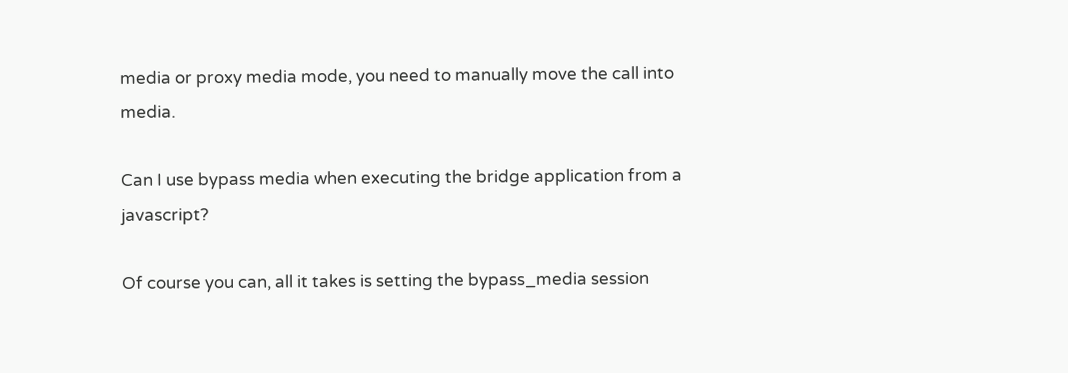media or proxy media mode, you need to manually move the call into media.

Can I use bypass media when executing the bridge application from a javascript?

Of course you can, all it takes is setting the bypass_media session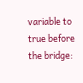variable to true before the bridge: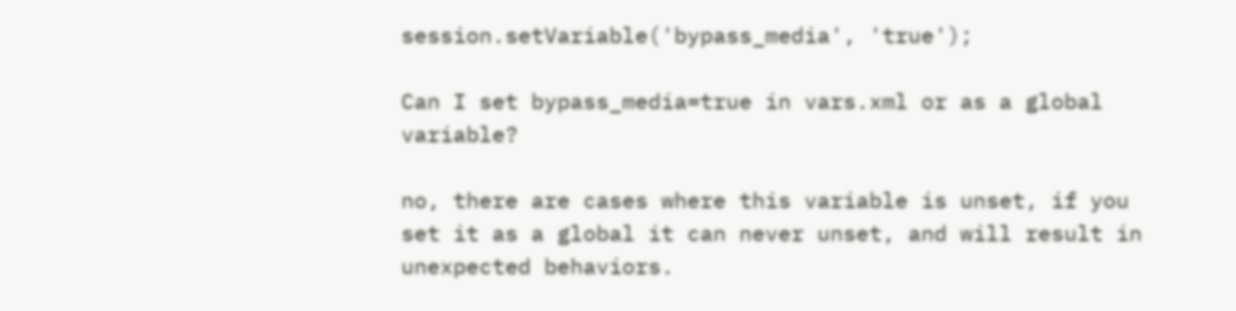session.setVariable('bypass_media', 'true');

Can I set bypass_media=true in vars.xml or as a global variable?

no, there are cases where this variable is unset, if you set it as a global it can never unset, and will result in unexpected behaviors.